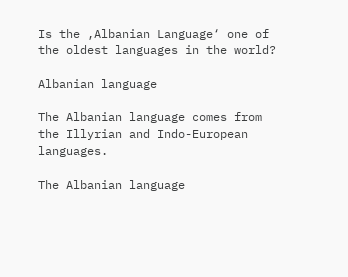Is the ‚Albanian Language‘ one of the oldest languages in the world?

Albanian language

The Albanian language comes from the Illyrian and Indo-European languages.

The Albanian language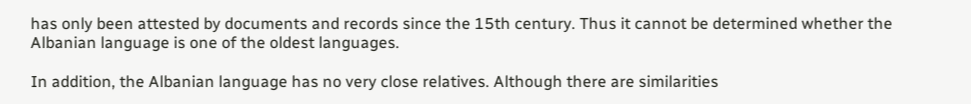has only been attested by documents and records since the 15th century. Thus it cannot be determined whether the Albanian language is one of the oldest languages.

In addition, the Albanian language has no very close relatives. Although there are similarities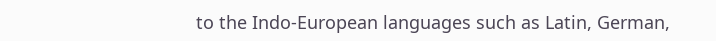to the Indo-European languages such as Latin, German,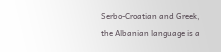Serbo-Croatian and Greek, the Albanian language is a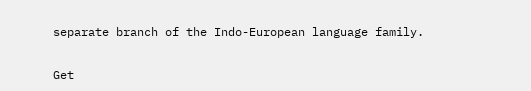separate branch of the Indo-European language family.

Get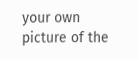your own picture of the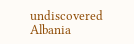undiscovered Albania